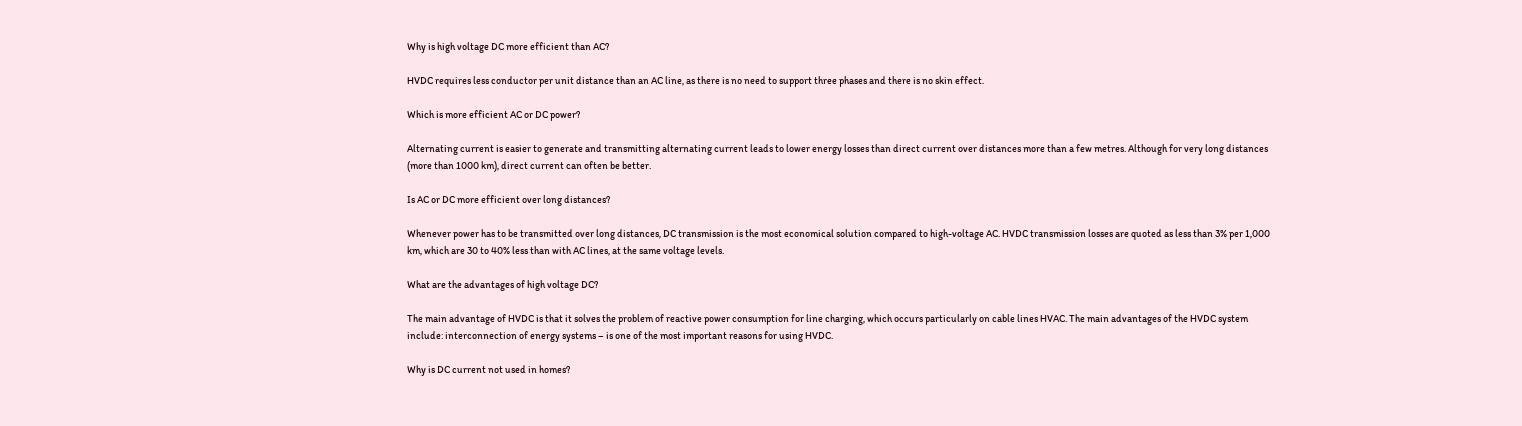Why is high voltage DC more efficient than AC?

HVDC requires less conductor per unit distance than an AC line, as there is no need to support three phases and there is no skin effect.

Which is more efficient AC or DC power?

Alternating current is easier to generate and transmitting alternating current leads to lower energy losses than direct current over distances more than a few metres. Although for very long distances (more than 1000 km), direct current can often be better.

Is AC or DC more efficient over long distances?

Whenever power has to be transmitted over long distances, DC transmission is the most economical solution compared to high-voltage AC. HVDC transmission losses are quoted as less than 3% per 1,000 km, which are 30 to 40% less than with AC lines, at the same voltage levels.

What are the advantages of high voltage DC?

The main advantage of HVDC is that it solves the problem of reactive power consumption for line charging, which occurs particularly on cable lines HVAC. The main advantages of the HVDC system include: interconnection of energy systems – is one of the most important reasons for using HVDC.

Why is DC current not used in homes?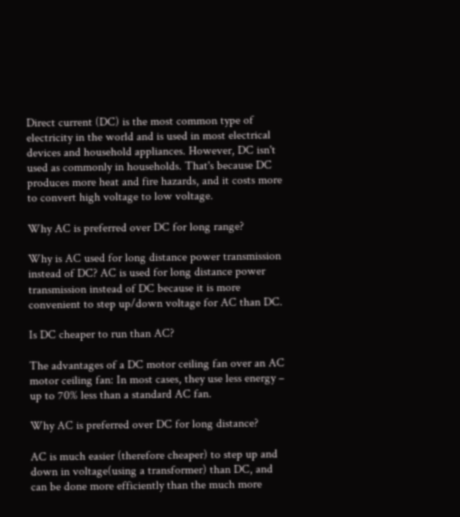Direct current (DC) is the most common type of electricity in the world and is used in most electrical devices and household appliances. However, DC isn't used as commonly in households. That's because DC produces more heat and fire hazards, and it costs more to convert high voltage to low voltage.

Why AC is preferred over DC for long range?

Why is AC used for long distance power transmission instead of DC? AC is used for long distance power transmission instead of DC because it is more convenient to step up/down voltage for AC than DC.

Is DC cheaper to run than AC?

The advantages of a DC motor ceiling fan over an AC motor ceiling fan: In most cases, they use less energy – up to 70% less than a standard AC fan.

Why AC is preferred over DC for long distance?

AC is much easier (therefore cheaper) to step up and down in voltage(using a transformer) than DC, and can be done more efficiently than the much more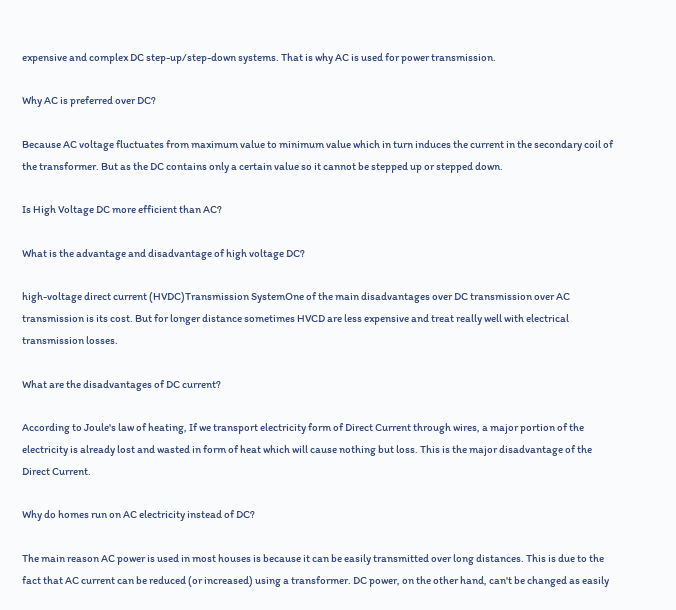expensive and complex DC step-up/step-down systems. That is why AC is used for power transmission.

Why AC is preferred over DC?

Because AC voltage fluctuates from maximum value to minimum value which in turn induces the current in the secondary coil of the transformer. But as the DC contains only a certain value so it cannot be stepped up or stepped down.

Is High Voltage DC more efficient than AC?

What is the advantage and disadvantage of high voltage DC?

high-voltage direct current (HVDC)Transmission SystemOne of the main disadvantages over DC transmission over AC transmission is its cost. But for longer distance sometimes HVCD are less expensive and treat really well with electrical transmission losses.

What are the disadvantages of DC current?

According to Joule's law of heating, If we transport electricity form of Direct Current through wires, a major portion of the electricity is already lost and wasted in form of heat which will cause nothing but loss. This is the major disadvantage of the Direct Current.

Why do homes run on AC electricity instead of DC?

The main reason AC power is used in most houses is because it can be easily transmitted over long distances. This is due to the fact that AC current can be reduced (or increased) using a transformer. DC power, on the other hand, can't be changed as easily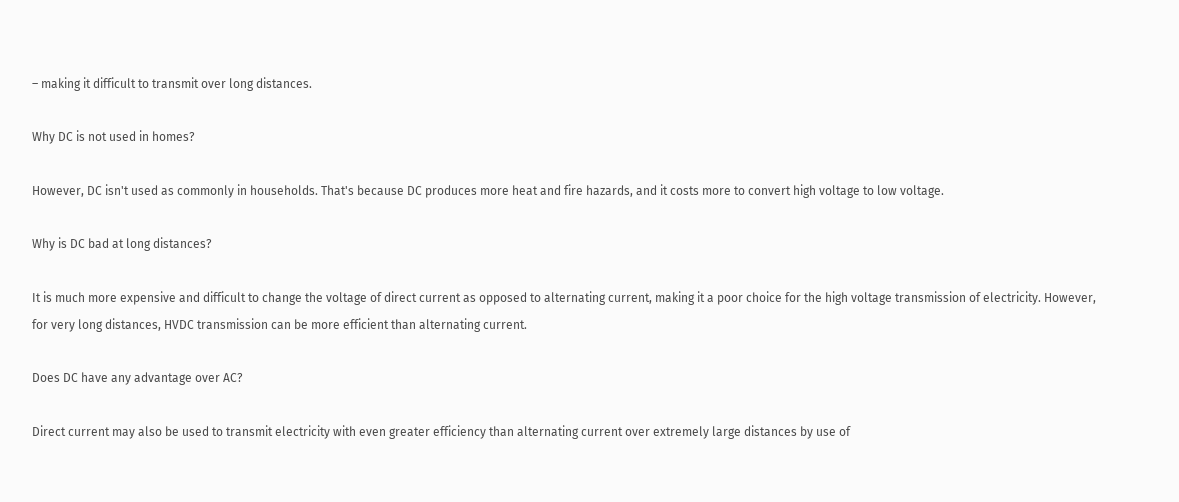– making it difficult to transmit over long distances.

Why DC is not used in homes?

However, DC isn't used as commonly in households. That's because DC produces more heat and fire hazards, and it costs more to convert high voltage to low voltage.

Why is DC bad at long distances?

It is much more expensive and difficult to change the voltage of direct current as opposed to alternating current, making it a poor choice for the high voltage transmission of electricity. However, for very long distances, HVDC transmission can be more efficient than alternating current.

Does DC have any advantage over AC?

Direct current may also be used to transmit electricity with even greater efficiency than alternating current over extremely large distances by use of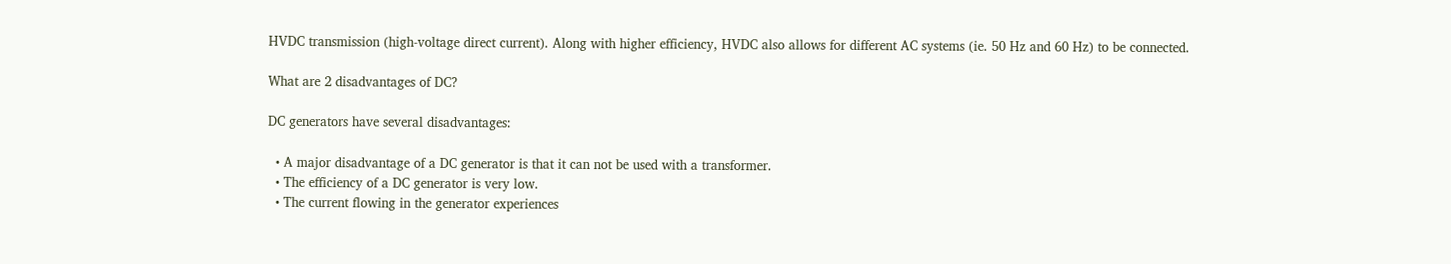HVDC transmission (high-voltage direct current). Along with higher efficiency, HVDC also allows for different AC systems (ie. 50 Hz and 60 Hz) to be connected.

What are 2 disadvantages of DC?

DC generators have several disadvantages:

  • A major disadvantage of a DC generator is that it can not be used with a transformer.
  • The efficiency of a DC generator is very low.
  • The current flowing in the generator experiences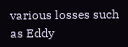various losses such as Eddy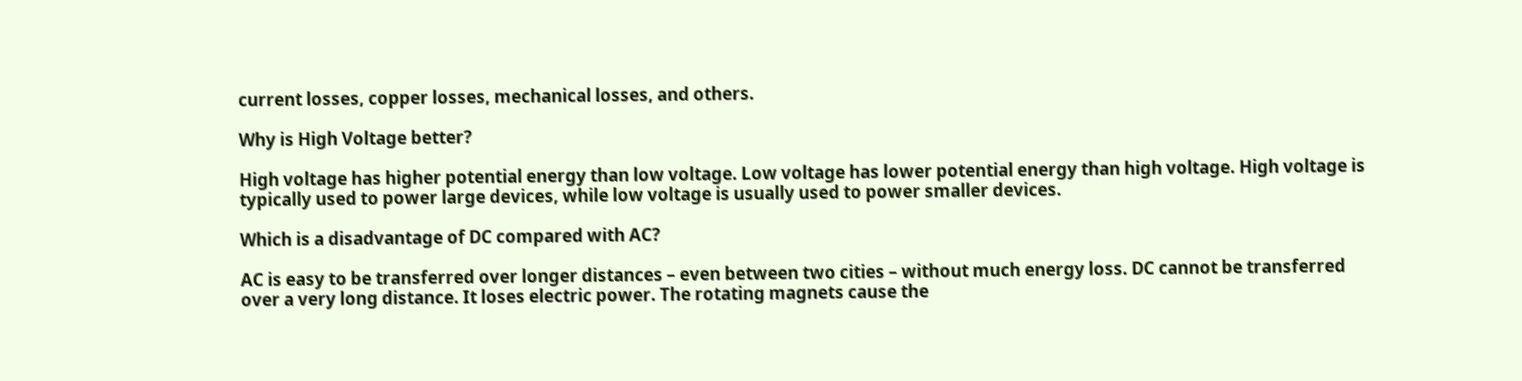current losses, copper losses, mechanical losses, and others.

Why is High Voltage better?

High voltage has higher potential energy than low voltage. Low voltage has lower potential energy than high voltage. High voltage is typically used to power large devices, while low voltage is usually used to power smaller devices.

Which is a disadvantage of DC compared with AC?

AC is easy to be transferred over longer distances – even between two cities – without much energy loss. DC cannot be transferred over a very long distance. It loses electric power. The rotating magnets cause the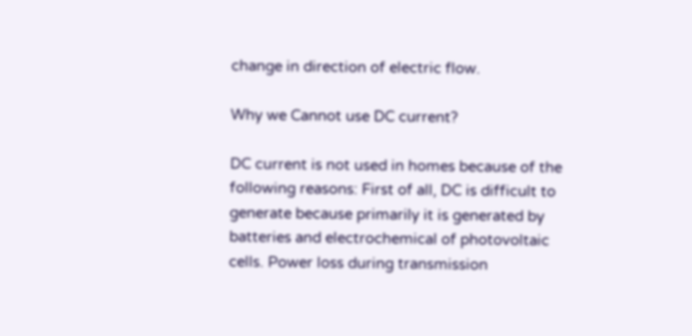change in direction of electric flow.

Why we Cannot use DC current?

DC current is not used in homes because of the following reasons: First of all, DC is difficult to generate because primarily it is generated by batteries and electrochemical of photovoltaic cells. Power loss during transmission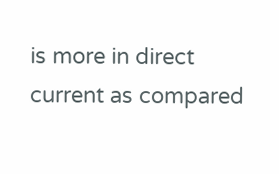is more in direct current as compared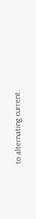to alternating current.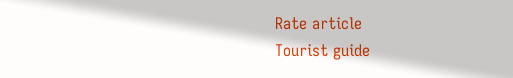Rate article
Tourist guide